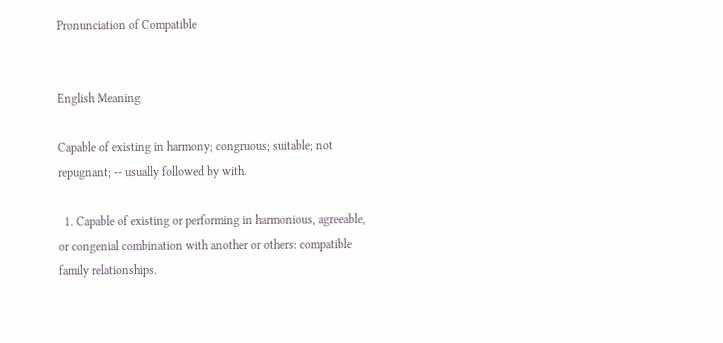Pronunciation of Compatible


English Meaning

Capable of existing in harmony; congruous; suitable; not repugnant; -- usually followed by with.

  1. Capable of existing or performing in harmonious, agreeable, or congenial combination with another or others: compatible family relationships.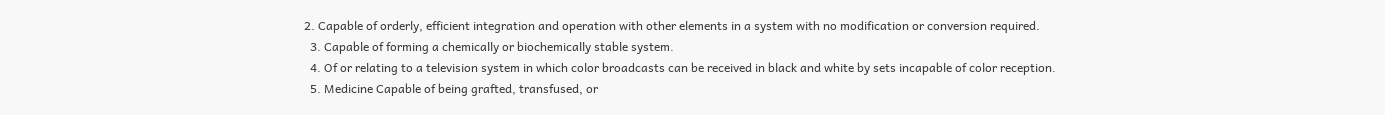2. Capable of orderly, efficient integration and operation with other elements in a system with no modification or conversion required.
  3. Capable of forming a chemically or biochemically stable system.
  4. Of or relating to a television system in which color broadcasts can be received in black and white by sets incapable of color reception.
  5. Medicine Capable of being grafted, transfused, or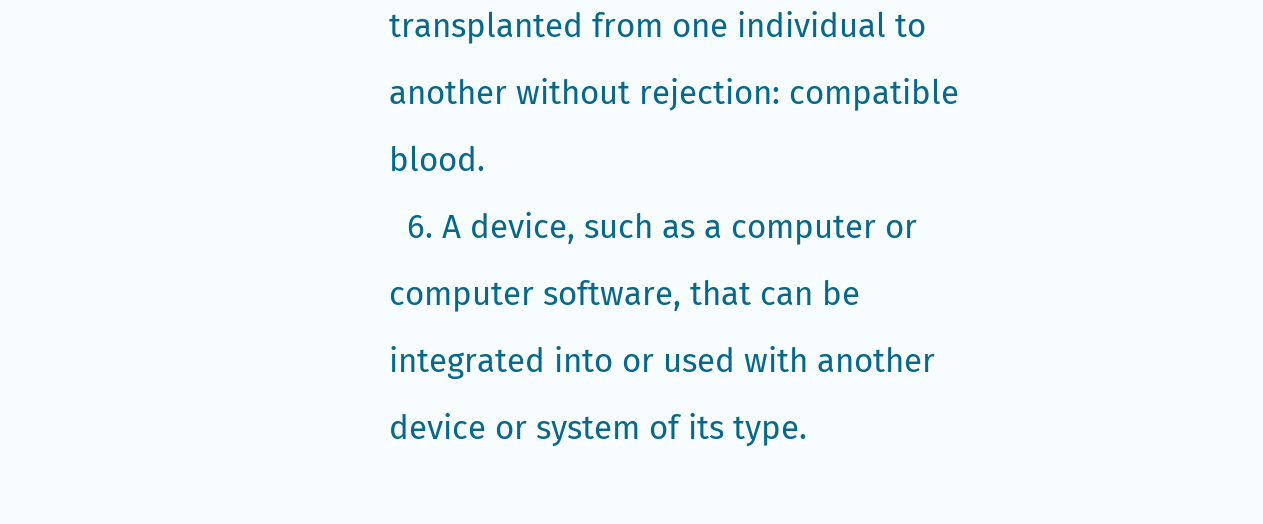transplanted from one individual to another without rejection: compatible blood.
  6. A device, such as a computer or computer software, that can be integrated into or used with another device or system of its type.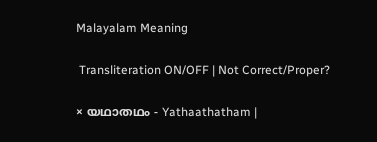Malayalam Meaning

 Transliteration ON/OFF | Not Correct/Proper?

× യഥാതഥം - Yathaathatham |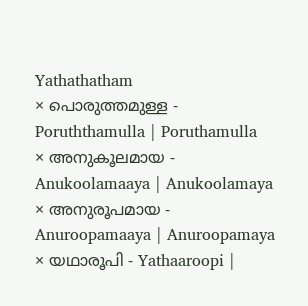Yathathatham
× പൊരുത്തമുള്ള - Poruththamulla | Poruthamulla
× അനുകൂലമായ - Anukoolamaaya | Anukoolamaya
× അനുരൂപമായ - Anuroopamaaya | Anuroopamaya
× യഥാരൂപി - Yathaaroopi |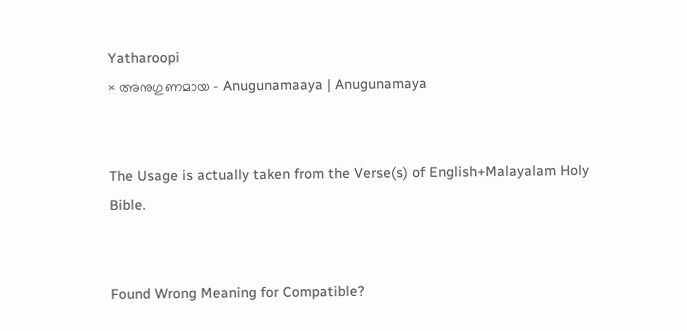Yatharoopi
× അനുഗുണമായ - Anugunamaaya | Anugunamaya


The Usage is actually taken from the Verse(s) of English+Malayalam Holy Bible.


Found Wrong Meaning for Compatible?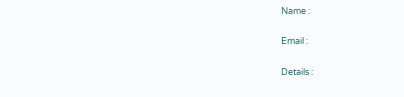Name :

Email :

Details :